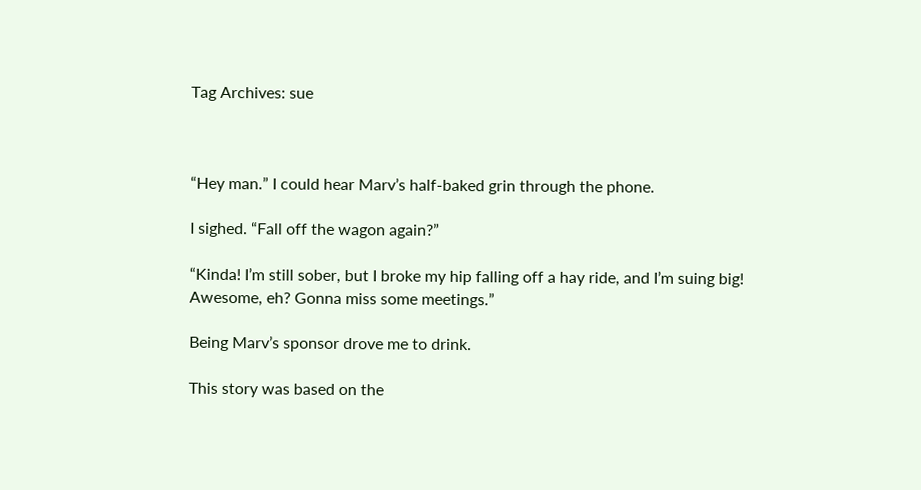Tag Archives: sue



“Hey man.” I could hear Marv’s half-baked grin through the phone.

I sighed. “Fall off the wagon again?”

“Kinda! I’m still sober, but I broke my hip falling off a hay ride, and I’m suing big! Awesome, eh? Gonna miss some meetings.”

Being Marv’s sponsor drove me to drink.

This story was based on the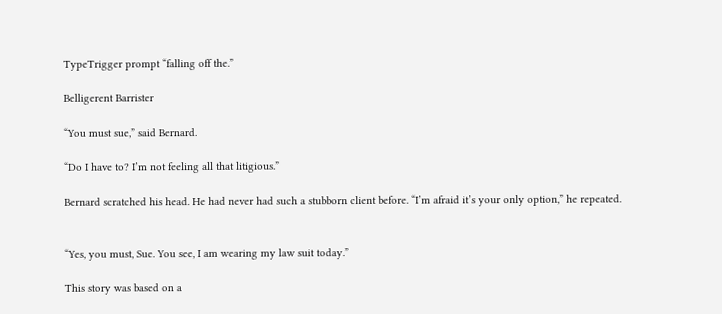TypeTrigger prompt “falling off the.”

Belligerent Barrister

“You must sue,” said Bernard.

“Do I have to? I’m not feeling all that litigious.”

Bernard scratched his head. He had never had such a stubborn client before. “I’m afraid it’s your only option,” he repeated.


“Yes, you must, Sue. You see, I am wearing my law suit today.”

This story was based on a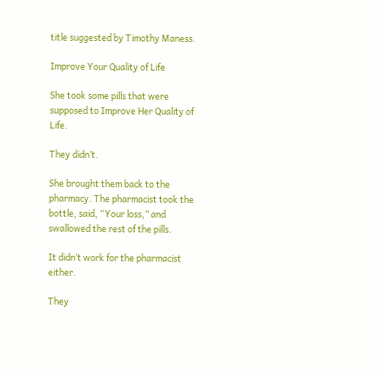title suggested by Timothy Maness.

Improve Your Quality of Life

She took some pills that were supposed to Improve Her Quality of Life.

They didn’t.

She brought them back to the pharmacy. The pharmacist took the bottle, said, “Your loss,” and swallowed the rest of the pills.

It didn’t work for the pharmacist either.

They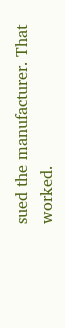sued the manufacturer. That worked.